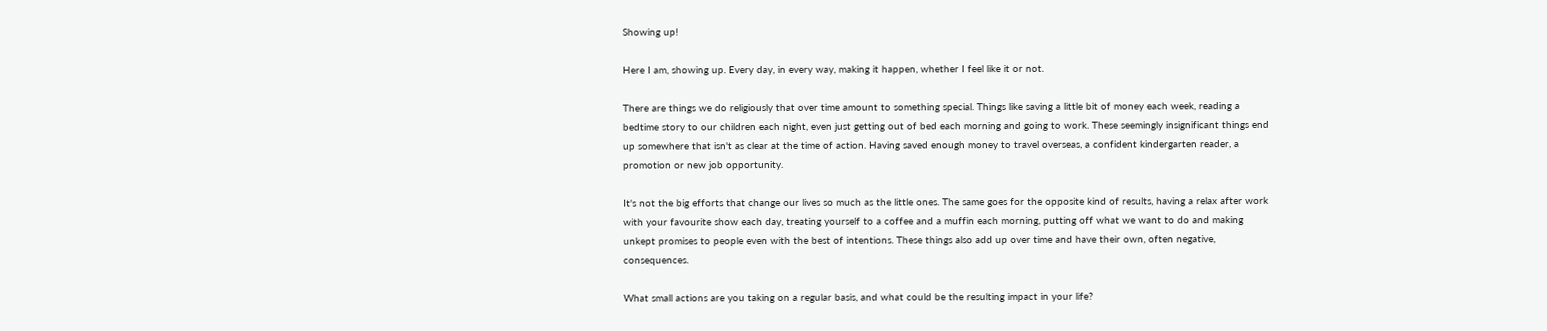Showing up!

Here I am, showing up. Every day, in every way, making it happen, whether I feel like it or not.

There are things we do religiously that over time amount to something special. Things like saving a little bit of money each week, reading a bedtime story to our children each night, even just getting out of bed each morning and going to work. These seemingly insignificant things end up somewhere that isn't as clear at the time of action. Having saved enough money to travel overseas, a confident kindergarten reader, a promotion or new job opportunity.

It's not the big efforts that change our lives so much as the little ones. The same goes for the opposite kind of results, having a relax after work with your favourite show each day, treating yourself to a coffee and a muffin each morning, putting off what we want to do and making unkept promises to people even with the best of intentions. These things also add up over time and have their own, often negative, consequences.

What small actions are you taking on a regular basis, and what could be the resulting impact in your life?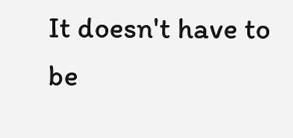It doesn't have to be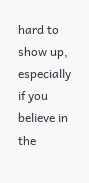hard to show up, especially if you believe in the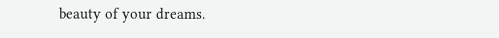beauty of your dreams.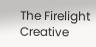The Firelight Creative